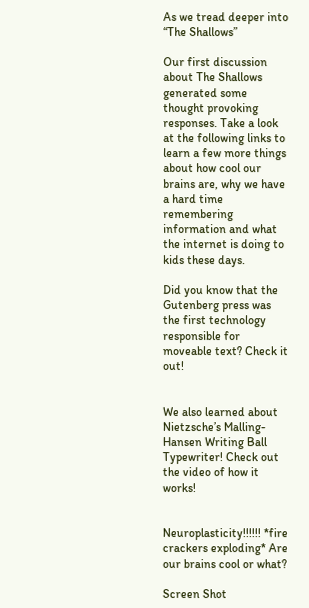As we tread deeper into “The Shallows”

Our first discussion about The Shallows generated some thought provoking responses. Take a look at the following links to learn a few more things about how cool our brains are, why we have a hard time remembering information and what the internet is doing to kids these days.

Did you know that the Gutenberg press was the first technology responsible for moveable text? Check it out!


We also learned about Nietzsche’s Malling-Hansen Writing Ball Typewriter! Check out the video of how it works!


Neuroplasticity!!!!!! *fire crackers exploding* Are our brains cool or what?

Screen Shot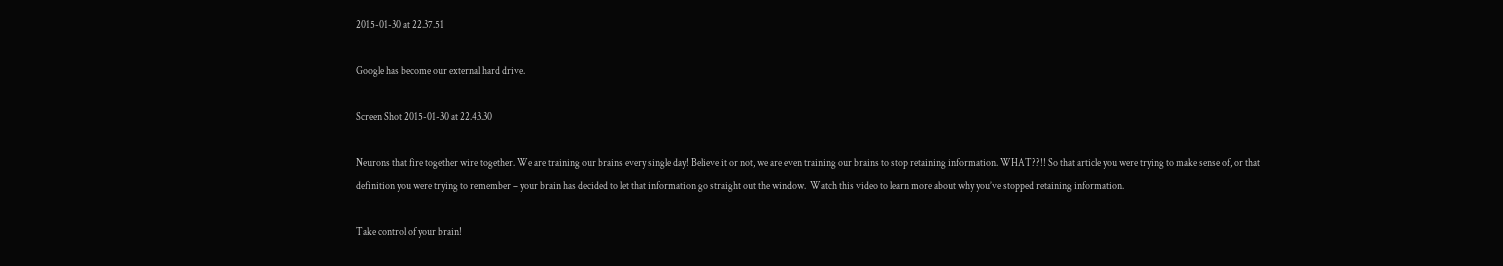2015-01-30 at 22.37.51

Google has become our external hard drive.

Screen Shot 2015-01-30 at 22.43.30

Neurons that fire together wire together. We are training our brains every single day! Believe it or not, we are even training our brains to stop retaining information. WHAT??!! So that article you were trying to make sense of, or that definition you were trying to remember – your brain has decided to let that information go straight out the window.  Watch this video to learn more about why you’ve stopped retaining information.

Take control of your brain!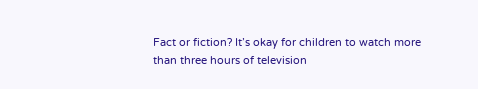Fact or fiction? It’s okay for children to watch more than three hours of television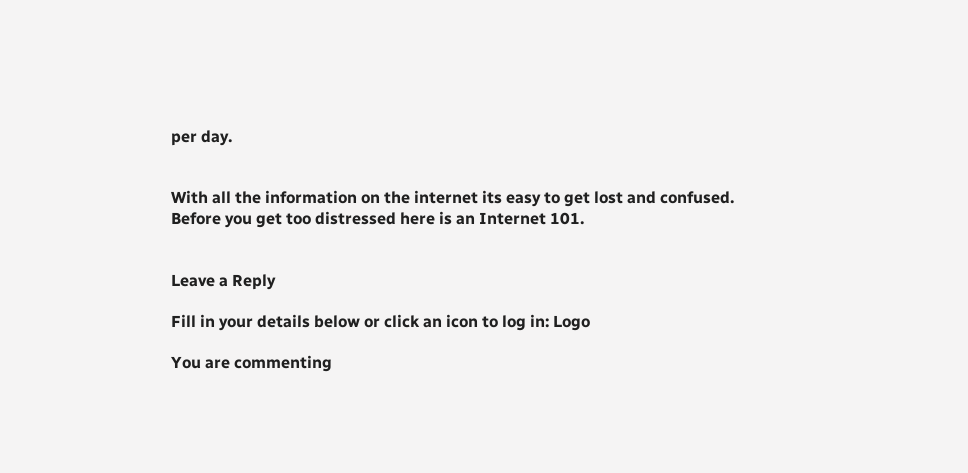per day.


With all the information on the internet its easy to get lost and confused. Before you get too distressed here is an Internet 101.


Leave a Reply

Fill in your details below or click an icon to log in: Logo

You are commenting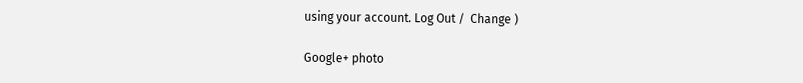using your account. Log Out /  Change )

Google+ photo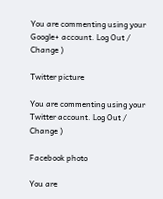You are commenting using your Google+ account. Log Out /  Change )

Twitter picture

You are commenting using your Twitter account. Log Out /  Change )

Facebook photo

You are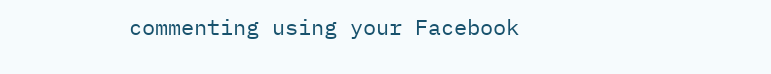commenting using your Facebook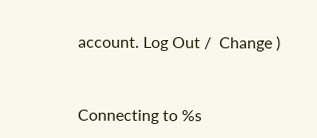account. Log Out /  Change )


Connecting to %s